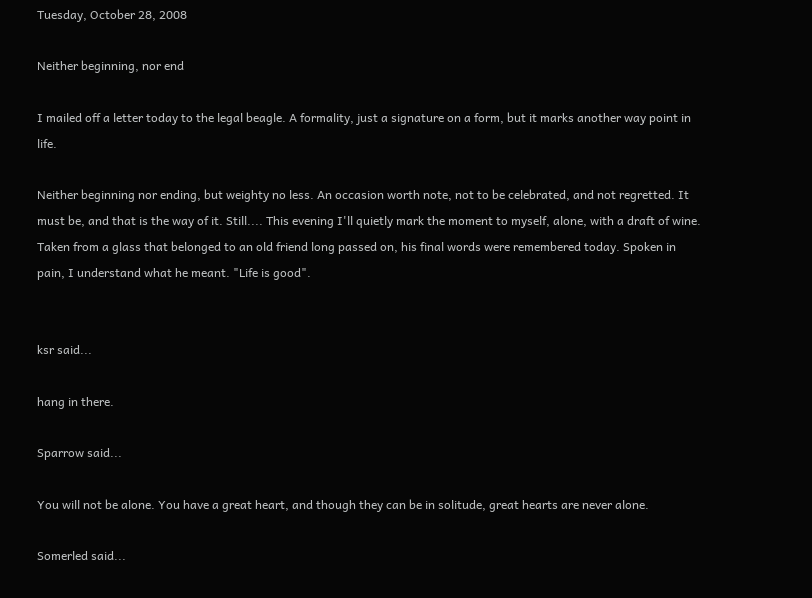Tuesday, October 28, 2008

Neither beginning, nor end

I mailed off a letter today to the legal beagle. A formality, just a signature on a form, but it marks another way point in life.

Neither beginning nor ending, but weighty no less. An occasion worth note, not to be celebrated, and not regretted. It must be, and that is the way of it. Still.... This evening I'll quietly mark the moment to myself, alone, with a draft of wine. Taken from a glass that belonged to an old friend long passed on, his final words were remembered today. Spoken in pain, I understand what he meant. "Life is good".


ksr said...

hang in there.

Sparrow said...

You will not be alone. You have a great heart, and though they can be in solitude, great hearts are never alone.

Somerled said...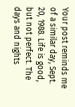Your post reminds me of a similar day, Sept. 20, 1988. Life is good, but not perfect. The days and nights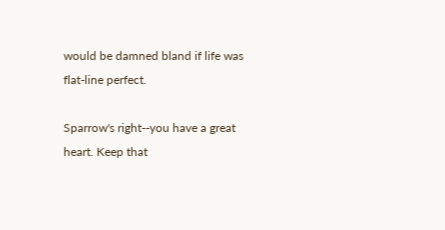would be damned bland if life was flat-line perfect.

Sparrow's right--you have a great heart. Keep that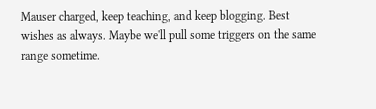Mauser charged, keep teaching, and keep blogging. Best wishes as always. Maybe we'll pull some triggers on the same range sometime.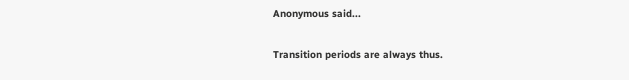Anonymous said...

Transition periods are always thus.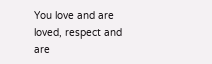You love and are loved, respect and are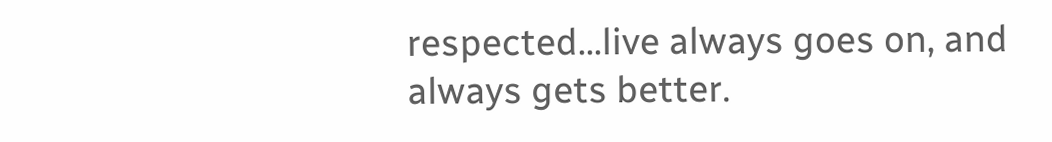respected...live always goes on, and always gets better.